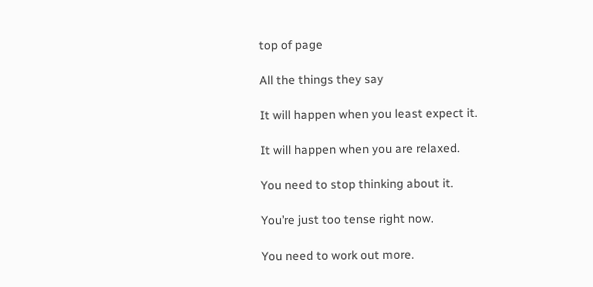top of page

All the things they say

It will happen when you least expect it.

It will happen when you are relaxed.

You need to stop thinking about it.

You’re just too tense right now.

You need to work out more.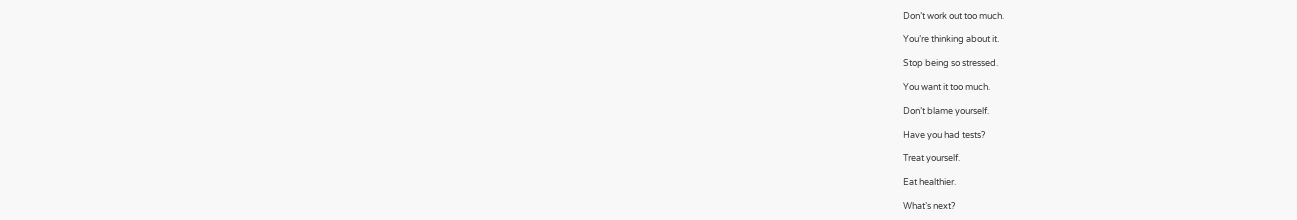Don’t work out too much.

You’re thinking about it.

Stop being so stressed.

You want it too much.

Don’t blame yourself.

Have you had tests?

Treat yourself.

Eat healthier.

What’s next?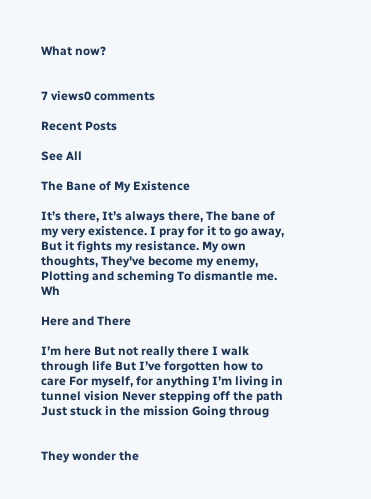What now?


7 views0 comments

Recent Posts

See All

The Bane of My Existence

It’s there, It’s always there, The bane of my very existence. I pray for it to go away, But it fights my resistance. My own thoughts, They've become my enemy, Plotting and scheming To dismantle me. Wh

Here and There

I’m here But not really there I walk through life But I’ve forgotten how to care For myself, for anything I’m living in tunnel vision Never stepping off the path Just stuck in the mission Going throug


They wonder the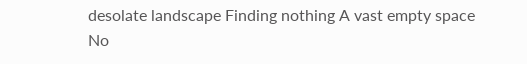desolate landscape Finding nothing A vast empty space No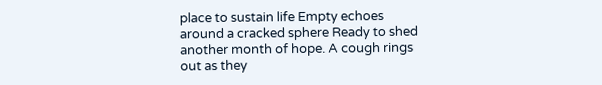place to sustain life Empty echoes around a cracked sphere Ready to shed another month of hope. A cough rings out as they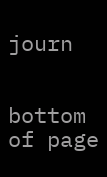journ


bottom of page